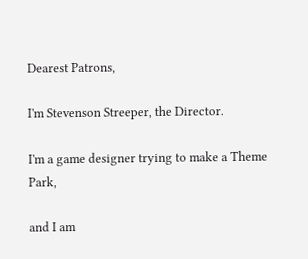Dearest Patrons,

I'm Stevenson Streeper, the Director.

I'm a game designer trying to make a Theme Park,

and I am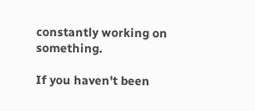constantly working on something.

If you haven't been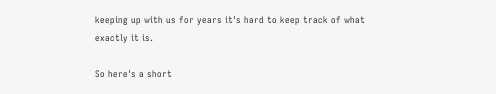keeping up with us for years it's hard to keep track of what exactly it is.

So here's a short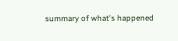summary of what's happened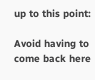up to this point:

Avoid having to come back here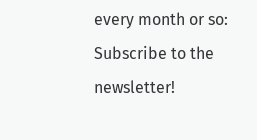every month or so: Subscribe to the newsletter!